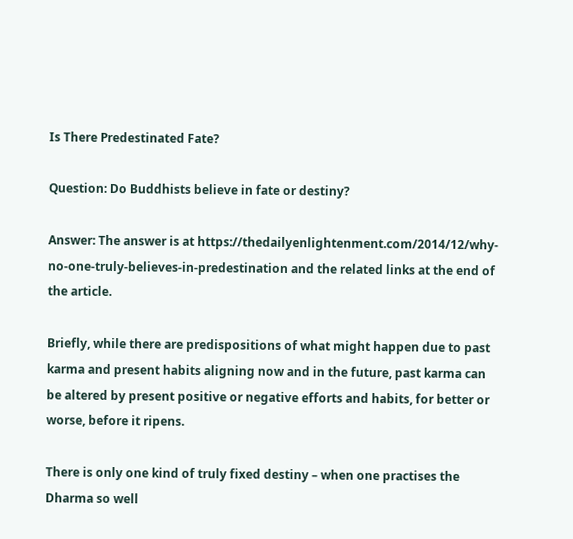Is There Predestinated Fate?

Question: Do Buddhists believe in fate or destiny?

Answer: The answer is at https://thedailyenlightenment.com/2014/12/why-no-one-truly-believes-in-predestination and the related links at the end of the article.

Briefly, while there are predispositions of what might happen due to past karma and present habits aligning now and in the future, past karma can be altered by present positive or negative efforts and habits, for better or worse, before it ripens.

There is only one kind of truly fixed destiny – when one practises the Dharma so well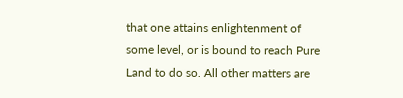that one attains enlightenment of some level, or is bound to reach Pure Land to do so. All other matters are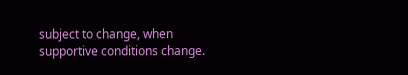subject to change, when supportive conditions change.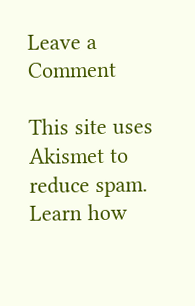Leave a Comment

This site uses Akismet to reduce spam. Learn how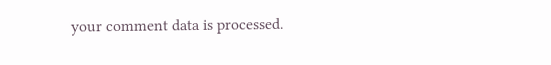your comment data is processed.